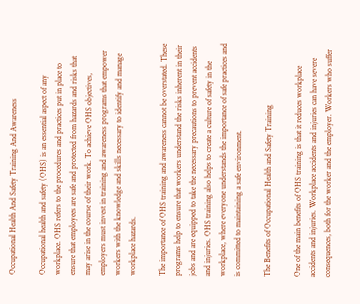Occupational Health And Safety Training And Awareness

Occupational health and safety (OHS) is an essential aspect of any workplace. OHS refers to the procedures and practices put in place to ensure that employees are safe and protected from hazards and risks that may arise in the course of their work. To achieve OHS objectives, employers must invest in training and awareness programs that empower workers with the knowledge and skills necessary to identify and manage workplace hazards.

The importance of OHS training and awareness cannot be overstated. These programs help to ensure that workers understand the risks inherent in their jobs and are equipped to take the necessary precautions to prevent accidents and injuries. OHS training also helps to create a culture of safety in the workplace, where everyone understands the importance of safe practices and is committed to maintaining a safe environment.

The Benefits of Occupational Health and Safety Training

One of the main benefits of OHS training is that it reduces workplace accidents and injuries. Workplace accidents and injuries can have severe consequences, both for the worker and the employer. Workers who suffer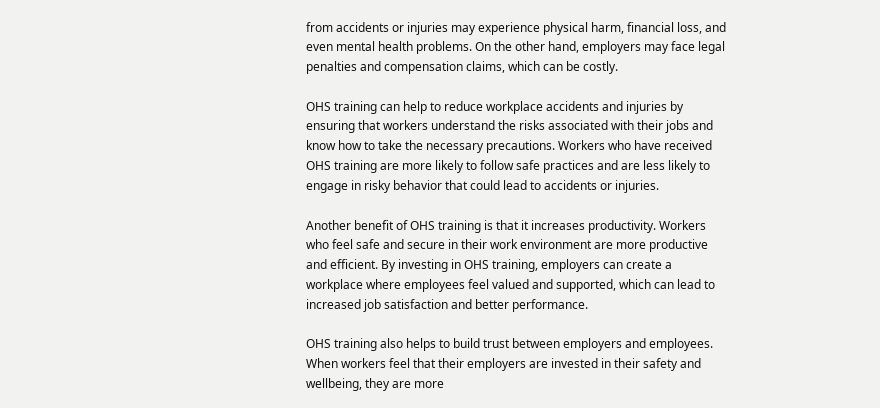from accidents or injuries may experience physical harm, financial loss, and even mental health problems. On the other hand, employers may face legal penalties and compensation claims, which can be costly.

OHS training can help to reduce workplace accidents and injuries by ensuring that workers understand the risks associated with their jobs and know how to take the necessary precautions. Workers who have received OHS training are more likely to follow safe practices and are less likely to engage in risky behavior that could lead to accidents or injuries.

Another benefit of OHS training is that it increases productivity. Workers who feel safe and secure in their work environment are more productive and efficient. By investing in OHS training, employers can create a workplace where employees feel valued and supported, which can lead to increased job satisfaction and better performance.

OHS training also helps to build trust between employers and employees. When workers feel that their employers are invested in their safety and wellbeing, they are more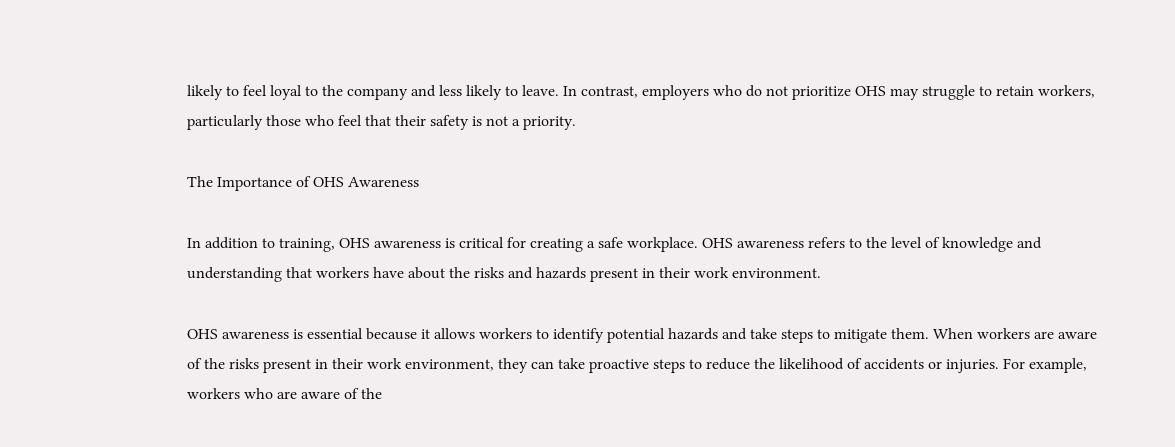likely to feel loyal to the company and less likely to leave. In contrast, employers who do not prioritize OHS may struggle to retain workers, particularly those who feel that their safety is not a priority.

The Importance of OHS Awareness

In addition to training, OHS awareness is critical for creating a safe workplace. OHS awareness refers to the level of knowledge and understanding that workers have about the risks and hazards present in their work environment.

OHS awareness is essential because it allows workers to identify potential hazards and take steps to mitigate them. When workers are aware of the risks present in their work environment, they can take proactive steps to reduce the likelihood of accidents or injuries. For example, workers who are aware of the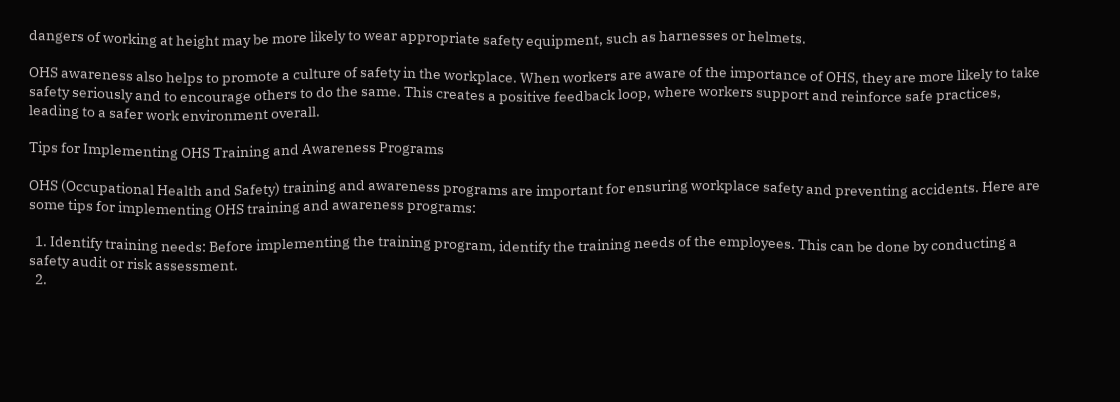dangers of working at height may be more likely to wear appropriate safety equipment, such as harnesses or helmets.

OHS awareness also helps to promote a culture of safety in the workplace. When workers are aware of the importance of OHS, they are more likely to take safety seriously and to encourage others to do the same. This creates a positive feedback loop, where workers support and reinforce safe practices, leading to a safer work environment overall.

Tips for Implementing OHS Training and Awareness Programs

OHS (Occupational Health and Safety) training and awareness programs are important for ensuring workplace safety and preventing accidents. Here are some tips for implementing OHS training and awareness programs:

  1. Identify training needs: Before implementing the training program, identify the training needs of the employees. This can be done by conducting a safety audit or risk assessment.
  2.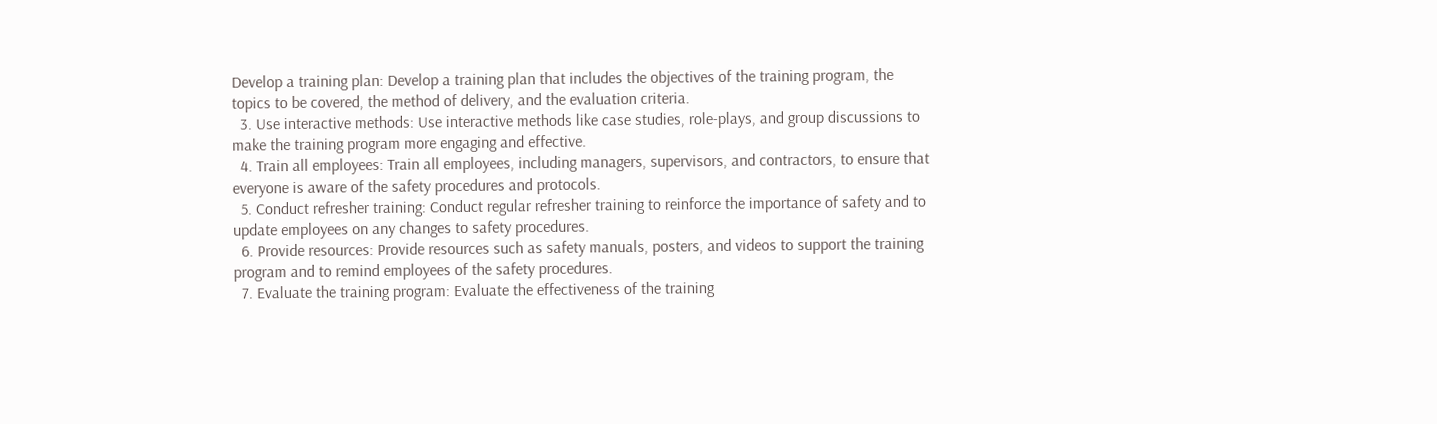Develop a training plan: Develop a training plan that includes the objectives of the training program, the topics to be covered, the method of delivery, and the evaluation criteria.
  3. Use interactive methods: Use interactive methods like case studies, role-plays, and group discussions to make the training program more engaging and effective.
  4. Train all employees: Train all employees, including managers, supervisors, and contractors, to ensure that everyone is aware of the safety procedures and protocols.
  5. Conduct refresher training: Conduct regular refresher training to reinforce the importance of safety and to update employees on any changes to safety procedures.
  6. Provide resources: Provide resources such as safety manuals, posters, and videos to support the training program and to remind employees of the safety procedures.
  7. Evaluate the training program: Evaluate the effectiveness of the training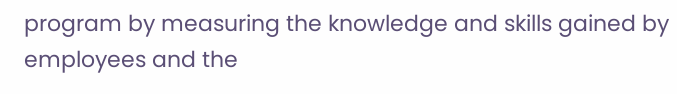program by measuring the knowledge and skills gained by employees and the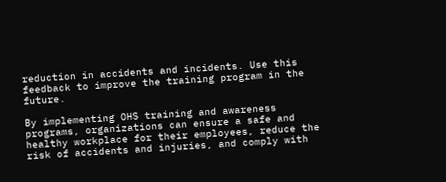reduction in accidents and incidents. Use this feedback to improve the training program in the future.

By implementing OHS training and awareness programs, organizations can ensure a safe and healthy workplace for their employees, reduce the risk of accidents and injuries, and comply with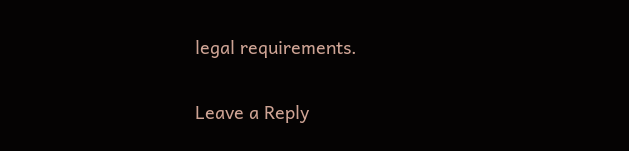legal requirements.

Leave a Reply